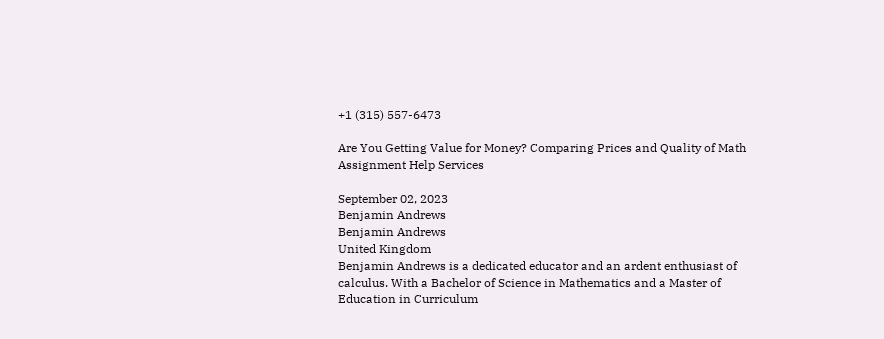+1 (315) 557-6473

Are You Getting Value for Money? Comparing Prices and Quality of Math Assignment Help Services

September 02, 2023
Benjamin Andrews
Benjamin Andrews
United Kingdom
Benjamin Andrews is a dedicated educator and an ardent enthusiast of calculus. With a Bachelor of Science in Mathematics and a Master of Education in Curriculum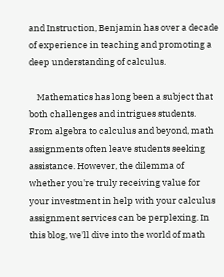and Instruction, Benjamin has over a decade of experience in teaching and promoting a deep understanding of calculus.

    Mathematics has long been a subject that both challenges and intrigues students. From algebra to calculus and beyond, math assignments often leave students seeking assistance. However, the dilemma of whether you're truly receiving value for your investment in help with your calculus assignment services can be perplexing. In this blog, we'll dive into the world of math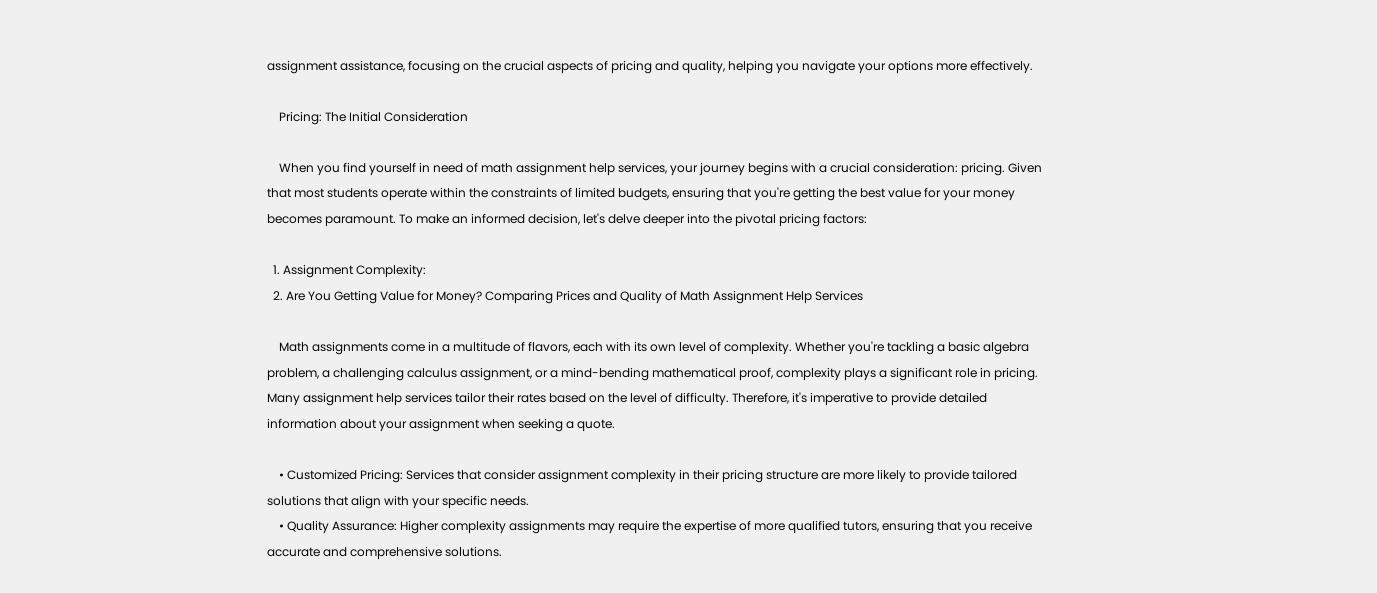assignment assistance, focusing on the crucial aspects of pricing and quality, helping you navigate your options more effectively.

    Pricing: The Initial Consideration

    When you find yourself in need of math assignment help services, your journey begins with a crucial consideration: pricing. Given that most students operate within the constraints of limited budgets, ensuring that you're getting the best value for your money becomes paramount. To make an informed decision, let's delve deeper into the pivotal pricing factors:

  1. Assignment Complexity:
  2. Are You Getting Value for Money? Comparing Prices and Quality of Math Assignment Help Services

    Math assignments come in a multitude of flavors, each with its own level of complexity. Whether you're tackling a basic algebra problem, a challenging calculus assignment, or a mind-bending mathematical proof, complexity plays a significant role in pricing. Many assignment help services tailor their rates based on the level of difficulty. Therefore, it's imperative to provide detailed information about your assignment when seeking a quote.

    • Customized Pricing: Services that consider assignment complexity in their pricing structure are more likely to provide tailored solutions that align with your specific needs.
    • Quality Assurance: Higher complexity assignments may require the expertise of more qualified tutors, ensuring that you receive accurate and comprehensive solutions.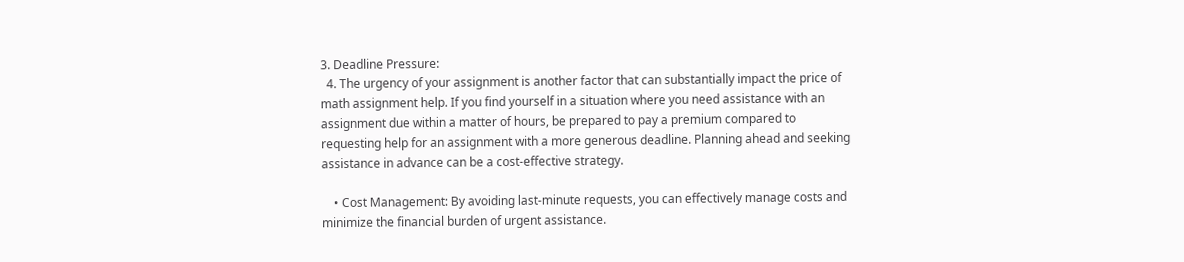3. Deadline Pressure:
  4. The urgency of your assignment is another factor that can substantially impact the price of math assignment help. If you find yourself in a situation where you need assistance with an assignment due within a matter of hours, be prepared to pay a premium compared to requesting help for an assignment with a more generous deadline. Planning ahead and seeking assistance in advance can be a cost-effective strategy.

    • Cost Management: By avoiding last-minute requests, you can effectively manage costs and minimize the financial burden of urgent assistance.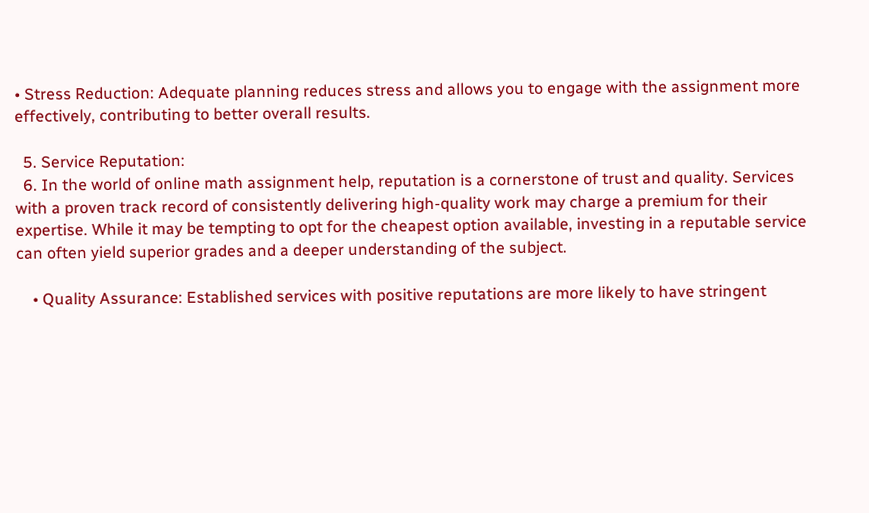• Stress Reduction: Adequate planning reduces stress and allows you to engage with the assignment more effectively, contributing to better overall results.

  5. Service Reputation:
  6. In the world of online math assignment help, reputation is a cornerstone of trust and quality. Services with a proven track record of consistently delivering high-quality work may charge a premium for their expertise. While it may be tempting to opt for the cheapest option available, investing in a reputable service can often yield superior grades and a deeper understanding of the subject.

    • Quality Assurance: Established services with positive reputations are more likely to have stringent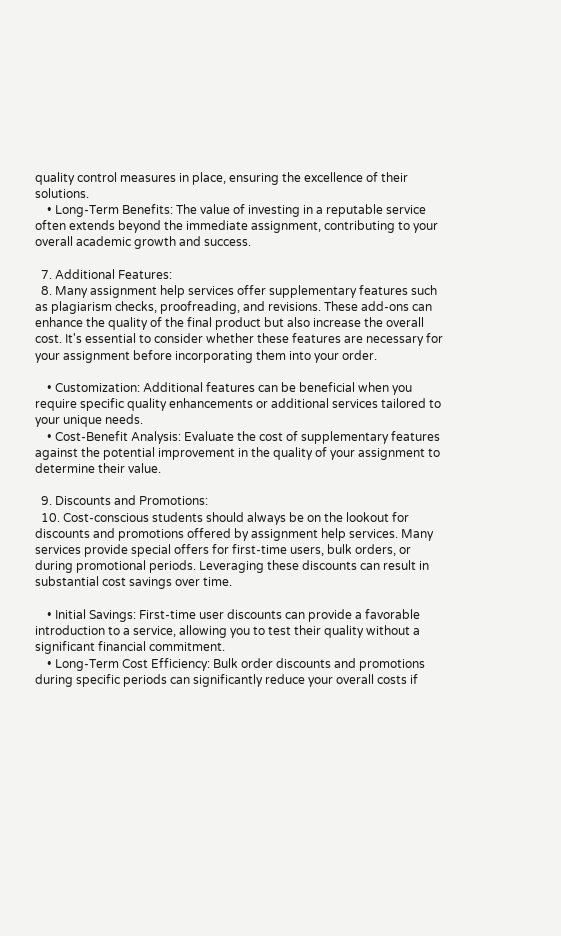quality control measures in place, ensuring the excellence of their solutions.
    • Long-Term Benefits: The value of investing in a reputable service often extends beyond the immediate assignment, contributing to your overall academic growth and success.

  7. Additional Features:
  8. Many assignment help services offer supplementary features such as plagiarism checks, proofreading, and revisions. These add-ons can enhance the quality of the final product but also increase the overall cost. It's essential to consider whether these features are necessary for your assignment before incorporating them into your order.

    • Customization: Additional features can be beneficial when you require specific quality enhancements or additional services tailored to your unique needs.
    • Cost-Benefit Analysis: Evaluate the cost of supplementary features against the potential improvement in the quality of your assignment to determine their value.

  9. Discounts and Promotions:
  10. Cost-conscious students should always be on the lookout for discounts and promotions offered by assignment help services. Many services provide special offers for first-time users, bulk orders, or during promotional periods. Leveraging these discounts can result in substantial cost savings over time.

    • Initial Savings: First-time user discounts can provide a favorable introduction to a service, allowing you to test their quality without a significant financial commitment.
    • Long-Term Cost Efficiency: Bulk order discounts and promotions during specific periods can significantly reduce your overall costs if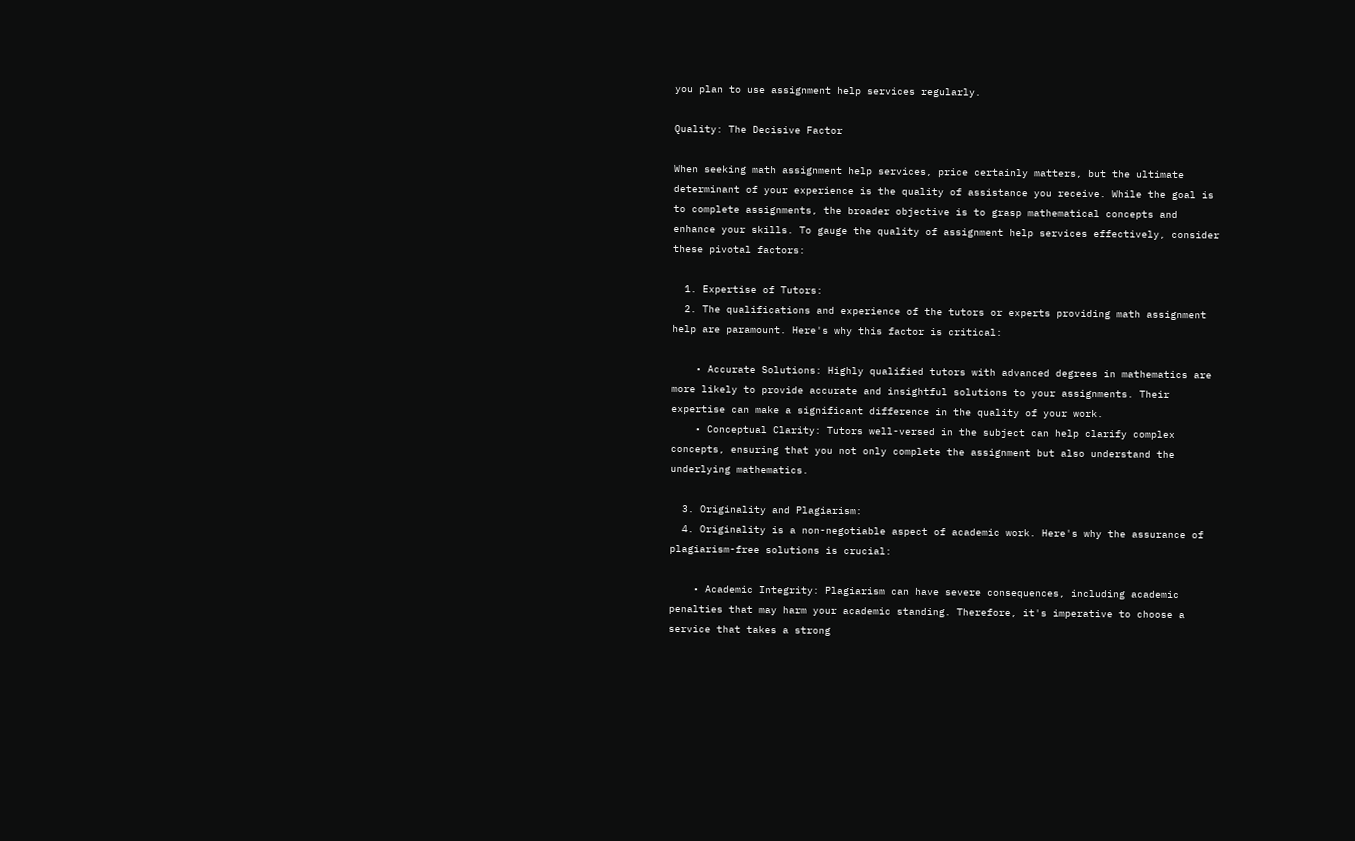you plan to use assignment help services regularly.

Quality: The Decisive Factor

When seeking math assignment help services, price certainly matters, but the ultimate determinant of your experience is the quality of assistance you receive. While the goal is to complete assignments, the broader objective is to grasp mathematical concepts and enhance your skills. To gauge the quality of assignment help services effectively, consider these pivotal factors:

  1. Expertise of Tutors:
  2. The qualifications and experience of the tutors or experts providing math assignment help are paramount. Here's why this factor is critical:

    • Accurate Solutions: Highly qualified tutors with advanced degrees in mathematics are more likely to provide accurate and insightful solutions to your assignments. Their expertise can make a significant difference in the quality of your work.
    • Conceptual Clarity: Tutors well-versed in the subject can help clarify complex concepts, ensuring that you not only complete the assignment but also understand the underlying mathematics.

  3. Originality and Plagiarism:
  4. Originality is a non-negotiable aspect of academic work. Here's why the assurance of plagiarism-free solutions is crucial:

    • Academic Integrity: Plagiarism can have severe consequences, including academic penalties that may harm your academic standing. Therefore, it's imperative to choose a service that takes a strong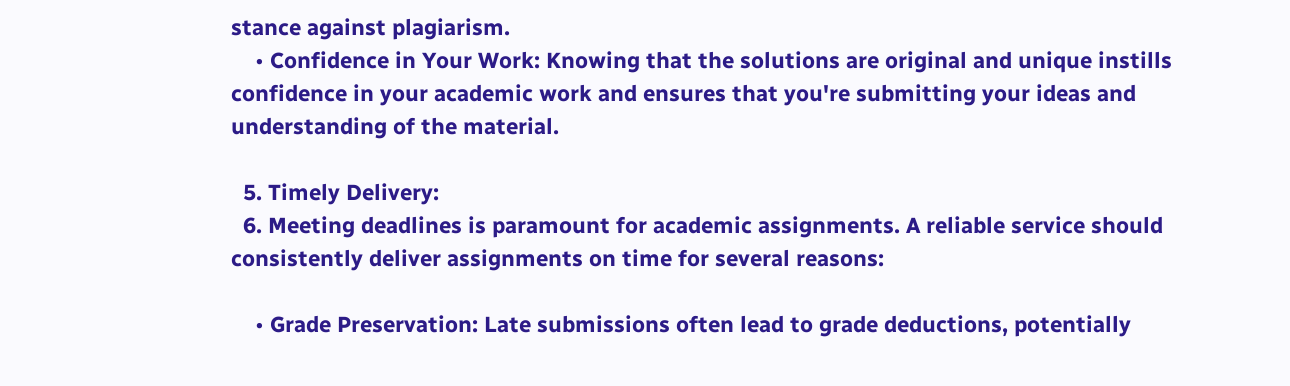stance against plagiarism.
    • Confidence in Your Work: Knowing that the solutions are original and unique instills confidence in your academic work and ensures that you're submitting your ideas and understanding of the material.

  5. Timely Delivery:
  6. Meeting deadlines is paramount for academic assignments. A reliable service should consistently deliver assignments on time for several reasons:

    • Grade Preservation: Late submissions often lead to grade deductions, potentially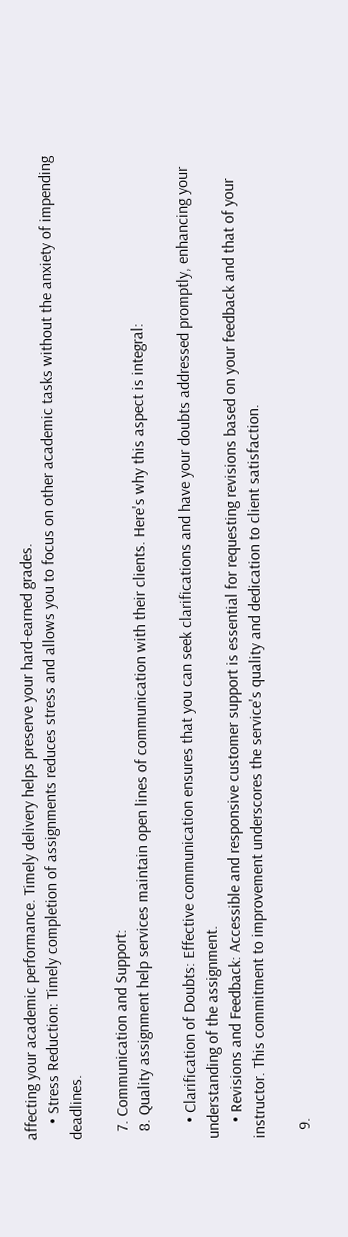affecting your academic performance. Timely delivery helps preserve your hard-earned grades.
    • Stress Reduction: Timely completion of assignments reduces stress and allows you to focus on other academic tasks without the anxiety of impending deadlines.

  7. Communication and Support:
  8. Quality assignment help services maintain open lines of communication with their clients. Here's why this aspect is integral:

    • Clarification of Doubts: Effective communication ensures that you can seek clarifications and have your doubts addressed promptly, enhancing your understanding of the assignment.
    • Revisions and Feedback: Accessible and responsive customer support is essential for requesting revisions based on your feedback and that of your instructor. This commitment to improvement underscores the service's quality and dedication to client satisfaction.

  9.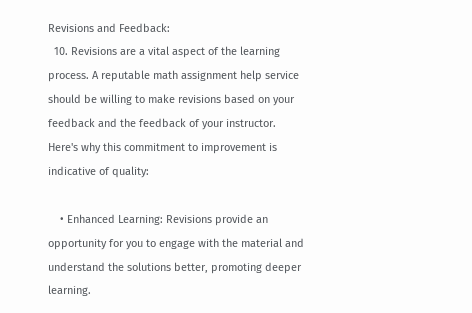Revisions and Feedback:
  10. Revisions are a vital aspect of the learning process. A reputable math assignment help service should be willing to make revisions based on your feedback and the feedback of your instructor. Here's why this commitment to improvement is indicative of quality:

    • Enhanced Learning: Revisions provide an opportunity for you to engage with the material and understand the solutions better, promoting deeper learning.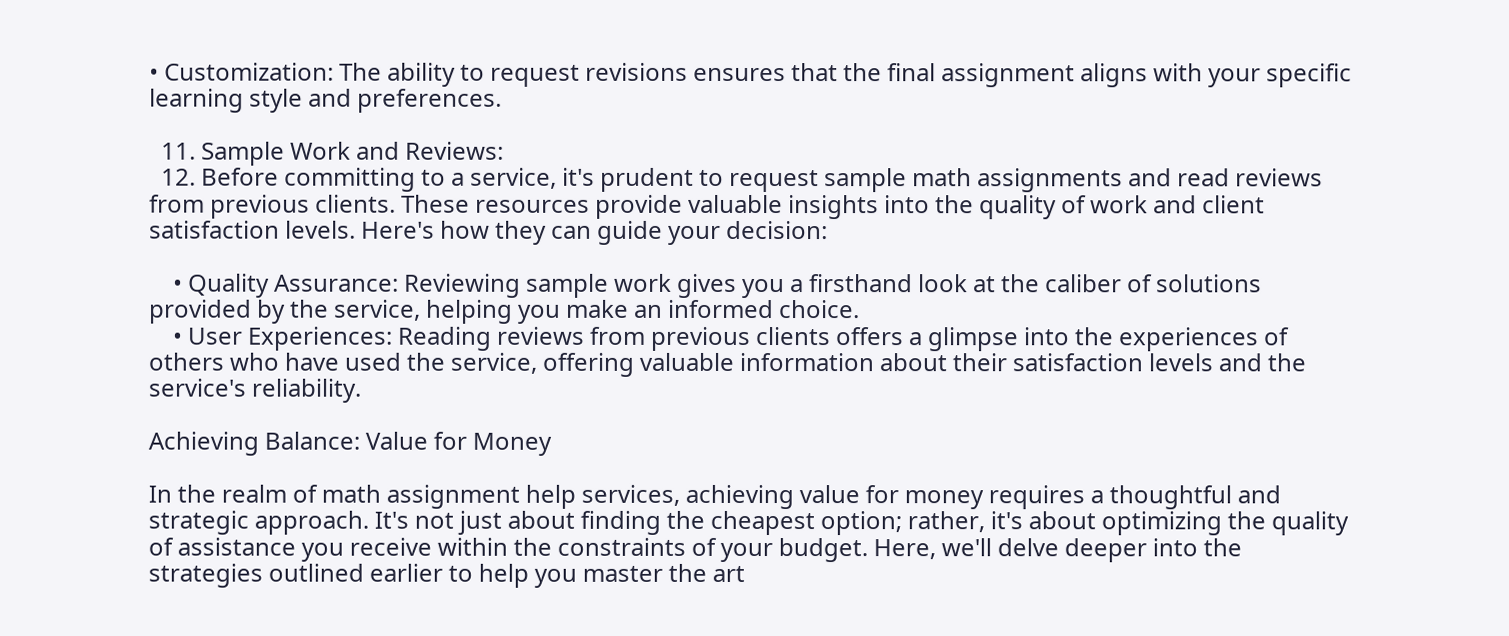• Customization: The ability to request revisions ensures that the final assignment aligns with your specific learning style and preferences.

  11. Sample Work and Reviews:
  12. Before committing to a service, it's prudent to request sample math assignments and read reviews from previous clients. These resources provide valuable insights into the quality of work and client satisfaction levels. Here's how they can guide your decision:

    • Quality Assurance: Reviewing sample work gives you a firsthand look at the caliber of solutions provided by the service, helping you make an informed choice.
    • User Experiences: Reading reviews from previous clients offers a glimpse into the experiences of others who have used the service, offering valuable information about their satisfaction levels and the service's reliability.

Achieving Balance: Value for Money

In the realm of math assignment help services, achieving value for money requires a thoughtful and strategic approach. It's not just about finding the cheapest option; rather, it's about optimizing the quality of assistance you receive within the constraints of your budget. Here, we'll delve deeper into the strategies outlined earlier to help you master the art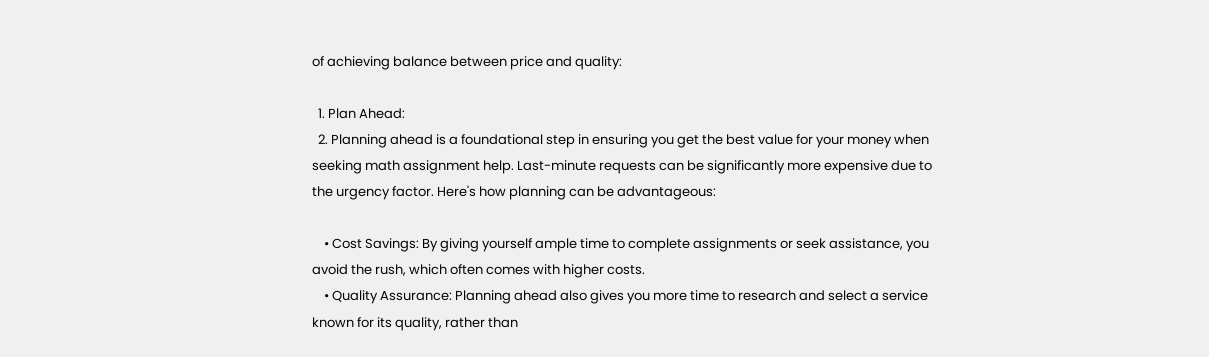of achieving balance between price and quality:

  1. Plan Ahead:
  2. Planning ahead is a foundational step in ensuring you get the best value for your money when seeking math assignment help. Last-minute requests can be significantly more expensive due to the urgency factor. Here's how planning can be advantageous:

    • Cost Savings: By giving yourself ample time to complete assignments or seek assistance, you avoid the rush, which often comes with higher costs.
    • Quality Assurance: Planning ahead also gives you more time to research and select a service known for its quality, rather than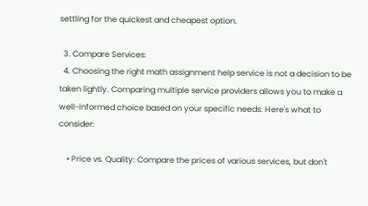settling for the quickest and cheapest option.

  3. Compare Services:
  4. Choosing the right math assignment help service is not a decision to be taken lightly. Comparing multiple service providers allows you to make a well-informed choice based on your specific needs. Here's what to consider:

    • Price vs. Quality: Compare the prices of various services, but don't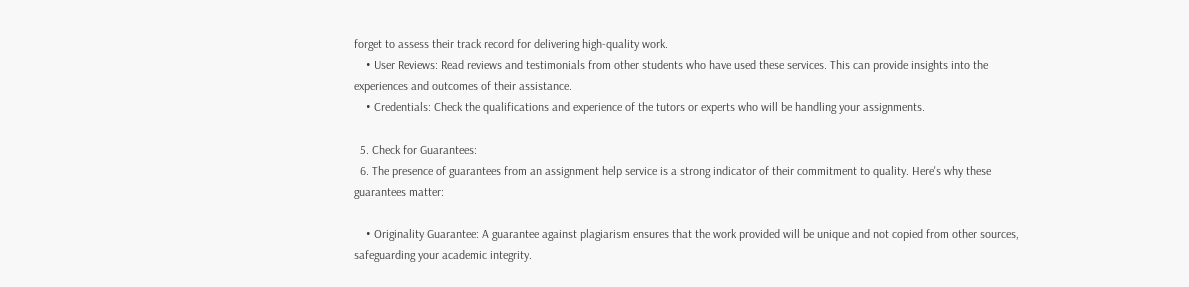forget to assess their track record for delivering high-quality work.
    • User Reviews: Read reviews and testimonials from other students who have used these services. This can provide insights into the experiences and outcomes of their assistance.
    • Credentials: Check the qualifications and experience of the tutors or experts who will be handling your assignments.

  5. Check for Guarantees:
  6. The presence of guarantees from an assignment help service is a strong indicator of their commitment to quality. Here's why these guarantees matter:

    • Originality Guarantee: A guarantee against plagiarism ensures that the work provided will be unique and not copied from other sources, safeguarding your academic integrity.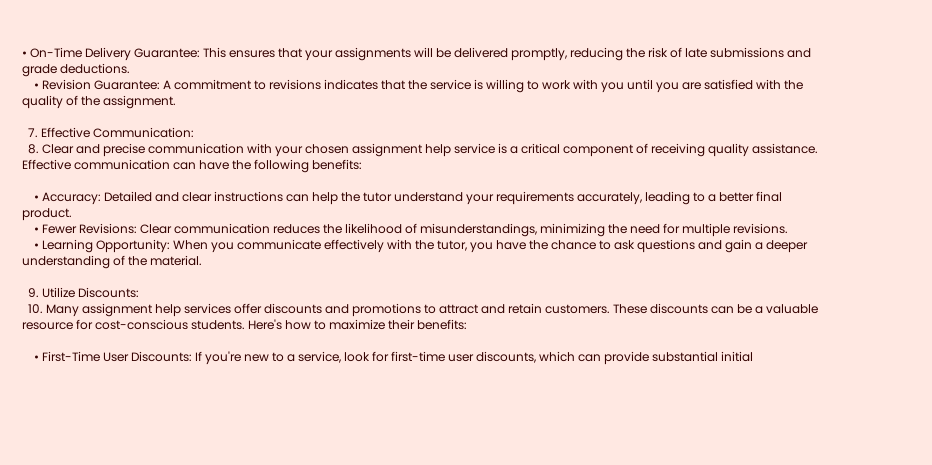• On-Time Delivery Guarantee: This ensures that your assignments will be delivered promptly, reducing the risk of late submissions and grade deductions.
    • Revision Guarantee: A commitment to revisions indicates that the service is willing to work with you until you are satisfied with the quality of the assignment.

  7. Effective Communication:
  8. Clear and precise communication with your chosen assignment help service is a critical component of receiving quality assistance. Effective communication can have the following benefits:

    • Accuracy: Detailed and clear instructions can help the tutor understand your requirements accurately, leading to a better final product.
    • Fewer Revisions: Clear communication reduces the likelihood of misunderstandings, minimizing the need for multiple revisions.
    • Learning Opportunity: When you communicate effectively with the tutor, you have the chance to ask questions and gain a deeper understanding of the material.

  9. Utilize Discounts:
  10. Many assignment help services offer discounts and promotions to attract and retain customers. These discounts can be a valuable resource for cost-conscious students. Here's how to maximize their benefits:

    • First-Time User Discounts: If you're new to a service, look for first-time user discounts, which can provide substantial initial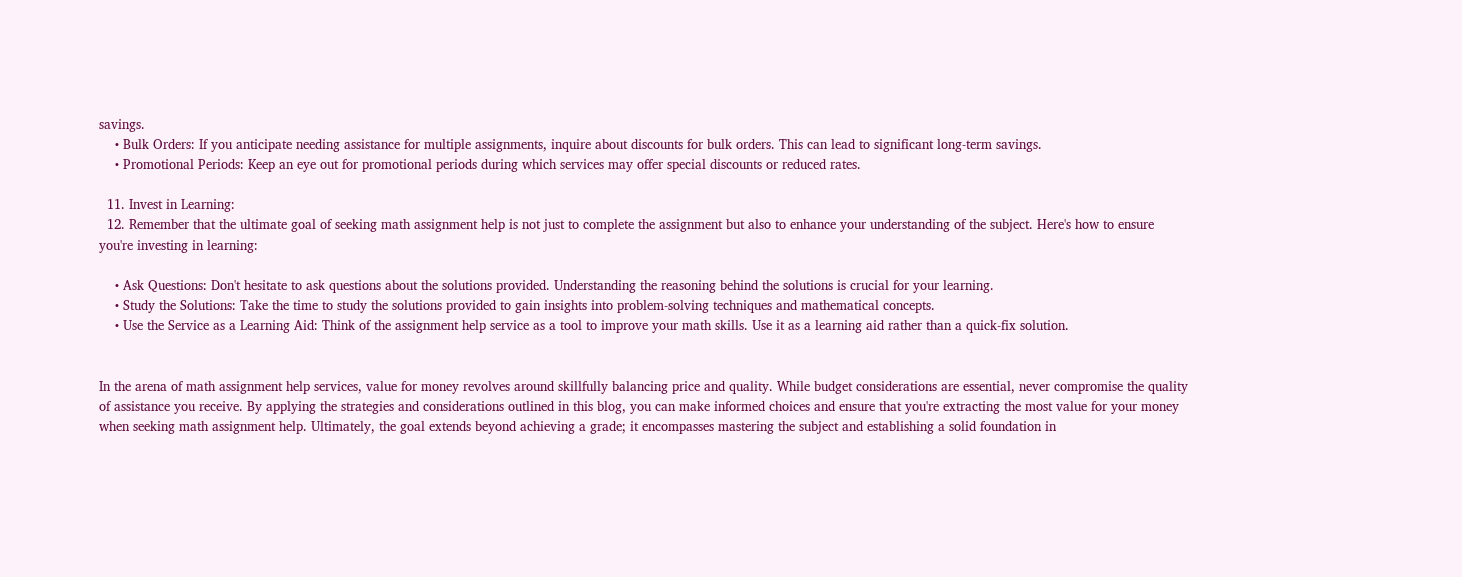savings.
    • Bulk Orders: If you anticipate needing assistance for multiple assignments, inquire about discounts for bulk orders. This can lead to significant long-term savings.
    • Promotional Periods: Keep an eye out for promotional periods during which services may offer special discounts or reduced rates.

  11. Invest in Learning:
  12. Remember that the ultimate goal of seeking math assignment help is not just to complete the assignment but also to enhance your understanding of the subject. Here's how to ensure you're investing in learning:

    • Ask Questions: Don't hesitate to ask questions about the solutions provided. Understanding the reasoning behind the solutions is crucial for your learning.
    • Study the Solutions: Take the time to study the solutions provided to gain insights into problem-solving techniques and mathematical concepts.
    • Use the Service as a Learning Aid: Think of the assignment help service as a tool to improve your math skills. Use it as a learning aid rather than a quick-fix solution.


In the arena of math assignment help services, value for money revolves around skillfully balancing price and quality. While budget considerations are essential, never compromise the quality of assistance you receive. By applying the strategies and considerations outlined in this blog, you can make informed choices and ensure that you're extracting the most value for your money when seeking math assignment help. Ultimately, the goal extends beyond achieving a grade; it encompasses mastering the subject and establishing a solid foundation in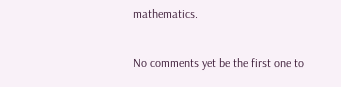mathematics.

No comments yet be the first one to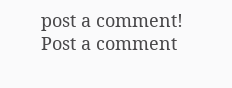post a comment!
Post a comment